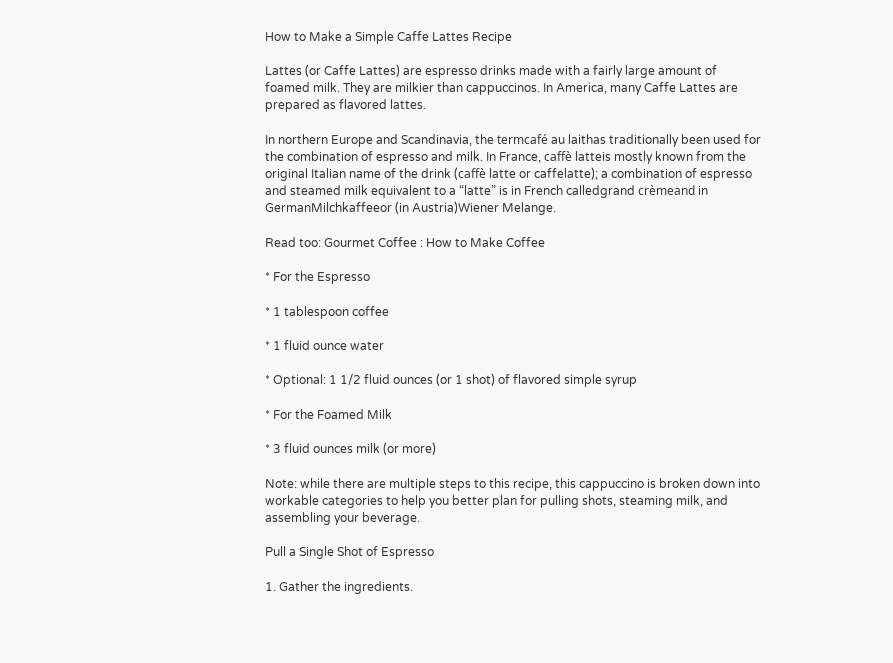How to Make a Simple Caffe Lattes Recipe

Lattes (or Caffe Lattes) are espresso drinks made with a fairly large amount of foamed milk. They are milkier than cappuccinos. In America, many Caffe Lattes are prepared as flavored lattes.

In northern Europe and Scandinavia, the termcafé au laithas traditionally been used for the combination of espresso and milk. In France, caffè latteis mostly known from the original Italian name of the drink (caffè latte or caffelatte); a combination of espresso and steamed milk equivalent to a “latte” is in French calledgrand crèmeand in GermanMilchkaffeeor (in Austria)Wiener Melange.

Read too: Gourmet Coffee : How to Make Coffee

* For the Espresso

* 1 tablespoon coffee

* 1 fluid ounce water

* Optional: 1 1/2 fluid ounces (or 1 shot) of flavored simple syrup

* For the Foamed Milk

* 3 fluid ounces milk (or more)

Note: while there are multiple steps to this recipe, this cappuccino is broken down into workable categories to help you better plan for pulling shots, steaming milk, and assembling your beverage.

Pull a Single Shot of Espresso

1. Gather the ingredients.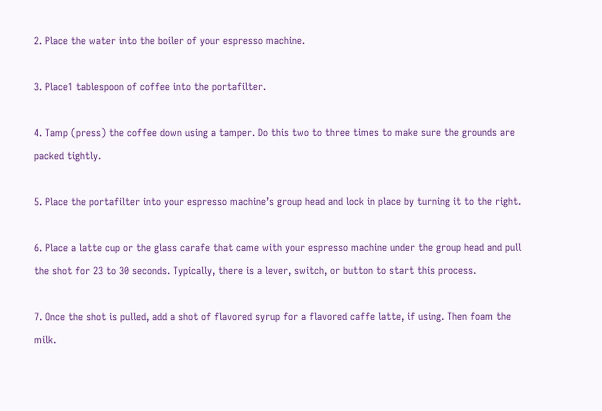2. Place the water into the boiler of your espresso machine.

3. Place1 tablespoon of coffee into the portafilter.

4. Tamp (press) the coffee down using a tamper. Do this two to three times to make sure the grounds are packed tightly.

5. Place the portafilter into your espresso machine’s group head and lock in place by turning it to the right.

6. Place a latte cup or the glass carafe that came with your espresso machine under the group head and pull the shot for 23 to 30 seconds. Typically, there is a lever, switch, or button to start this process.

7. Once the shot is pulled, add a shot of flavored syrup for a flavored caffe latte, if using. Then foam the milk.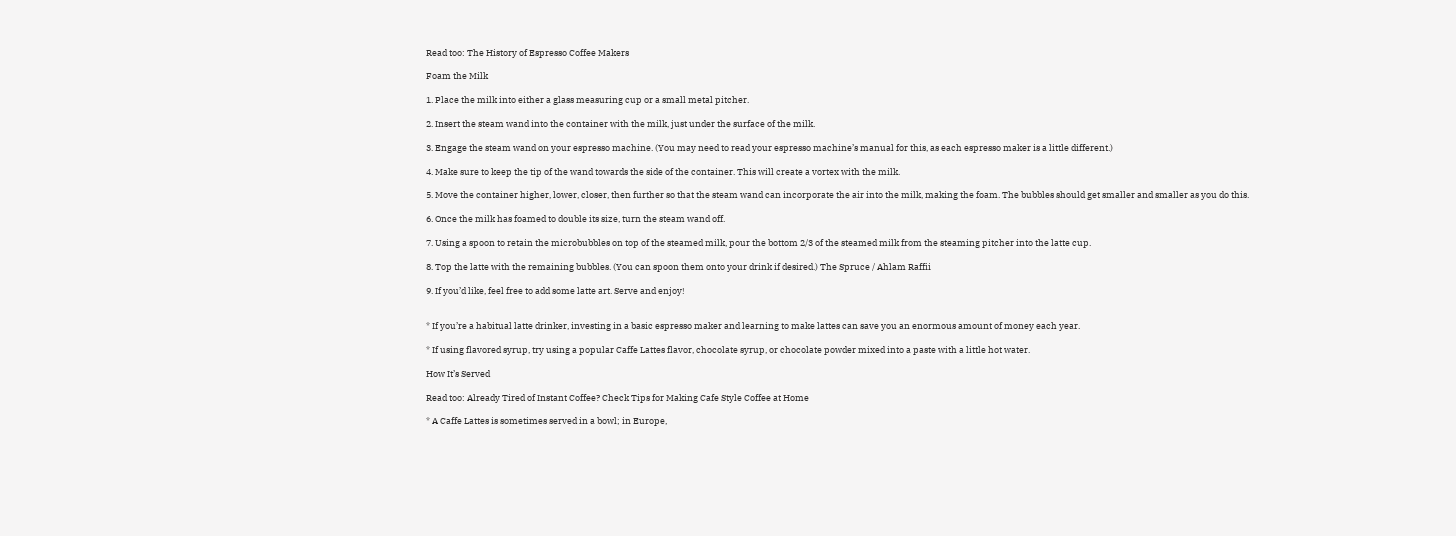Read too: The History of Espresso Coffee Makers

Foam the Milk

1. Place the milk into either a glass measuring cup or a small metal pitcher.

2. Insert the steam wand into the container with the milk, just under the surface of the milk.

3. Engage the steam wand on your espresso machine. (You may need to read your espresso machine’s manual for this, as each espresso maker is a little different.)

4. Make sure to keep the tip of the wand towards the side of the container. This will create a vortex with the milk.

5. Move the container higher, lower, closer, then further so that the steam wand can incorporate the air into the milk, making the foam. The bubbles should get smaller and smaller as you do this.

6. Once the milk has foamed to double its size, turn the steam wand off.

7. Using a spoon to retain the microbubbles on top of the steamed milk, pour the bottom 2/3 of the steamed milk from the steaming pitcher into the latte cup.

8. Top the latte with the remaining bubbles. (You can spoon them onto your drink if desired.) The Spruce / Ahlam Raffii

9. If you’d like, feel free to add some latte art. Serve and enjoy!


* If you’re a habitual latte drinker, investing in a basic espresso maker and learning to make lattes can save you an enormous amount of money each year.

* If using flavored syrup, try using a popular Caffe Lattes flavor, chocolate syrup, or chocolate powder mixed into a paste with a little hot water.

How It’s Served

Read too: Already Tired of Instant Coffee? Check Tips for Making Cafe Style Coffee at Home

* A Caffe Lattes is sometimes served in a bowl; in Europe,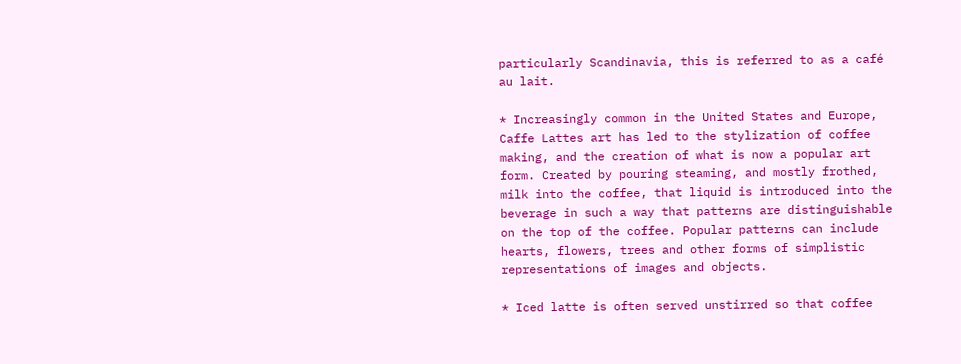particularly Scandinavia, this is referred to as a café au lait.

* Increasingly common in the United States and Europe, Caffe Lattes art has led to the stylization of coffee making, and the creation of what is now a popular art form. Created by pouring steaming, and mostly frothed, milk into the coffee, that liquid is introduced into the beverage in such a way that patterns are distinguishable on the top of the coffee. Popular patterns can include hearts, flowers, trees and other forms of simplistic representations of images and objects.

* Iced latte is often served unstirred so that coffee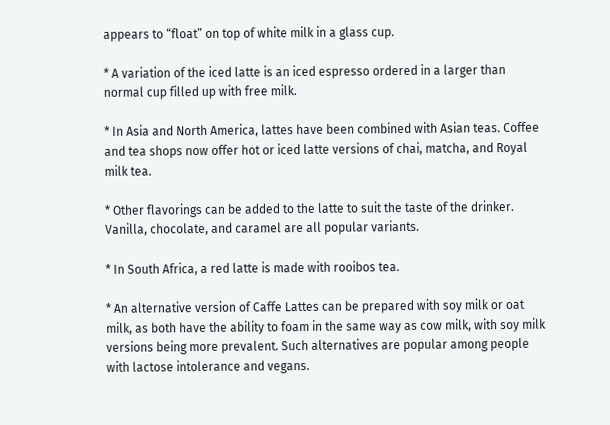appears to “float” on top of white milk in a glass cup.

* A variation of the iced latte is an iced espresso ordered in a larger than normal cup filled up with free milk.

* In Asia and North America, lattes have been combined with Asian teas. Coffee and tea shops now offer hot or iced latte versions of chai, matcha, and Royal milk tea.

* Other flavorings can be added to the latte to suit the taste of the drinker. Vanilla, chocolate, and caramel are all popular variants.

* In South Africa, a red latte is made with rooibos tea.

* An alternative version of Caffe Lattes can be prepared with soy milk or oat milk, as both have the ability to foam in the same way as cow milk, with soy milk versions being more prevalent. Such alternatives are popular among people with lactose intolerance and vegans.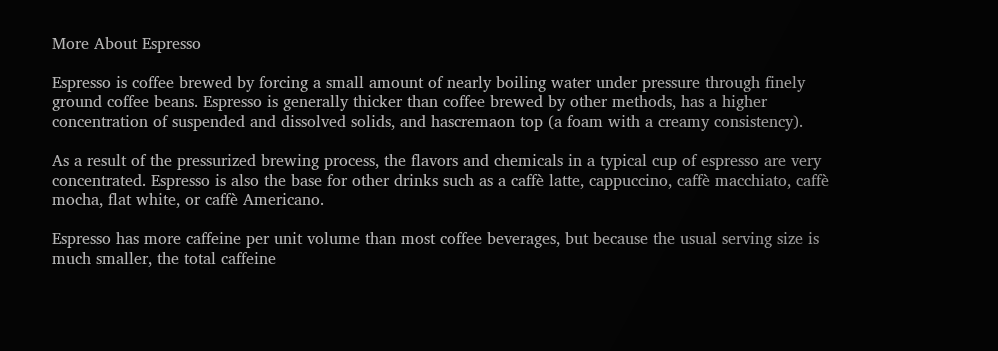More About Espresso

Espresso is coffee brewed by forcing a small amount of nearly boiling water under pressure through finely ground coffee beans. Espresso is generally thicker than coffee brewed by other methods, has a higher concentration of suspended and dissolved solids, and hascremaon top (a foam with a creamy consistency).

As a result of the pressurized brewing process, the flavors and chemicals in a typical cup of espresso are very concentrated. Espresso is also the base for other drinks such as a caffè latte, cappuccino, caffè macchiato, caffè mocha, flat white, or caffè Americano.

Espresso has more caffeine per unit volume than most coffee beverages, but because the usual serving size is much smaller, the total caffeine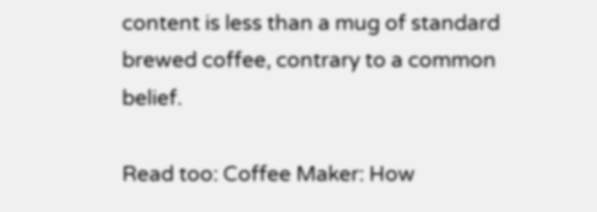content is less than a mug of standard brewed coffee, contrary to a common belief.

Read too: Coffee Maker: How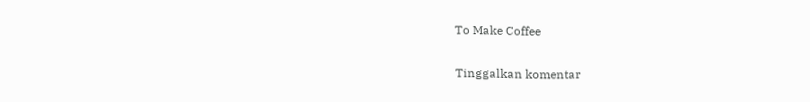To Make Coffee

Tinggalkan komentar